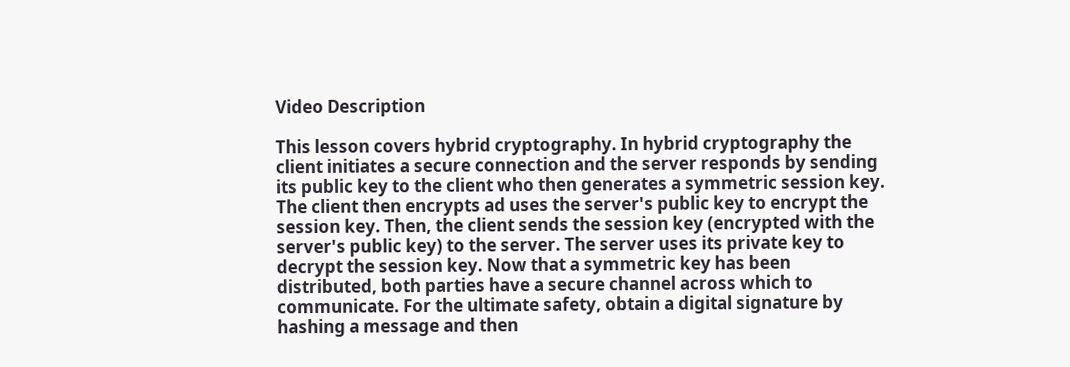Video Description

This lesson covers hybrid cryptography. In hybrid cryptography the client initiates a secure connection and the server responds by sending its public key to the client who then generates a symmetric session key. The client then encrypts ad uses the server's public key to encrypt the session key. Then, the client sends the session key (encrypted with the server's public key) to the server. The server uses its private key to decrypt the session key. Now that a symmetric key has been distributed, both parties have a secure channel across which to communicate. For the ultimate safety, obtain a digital signature by hashing a message and then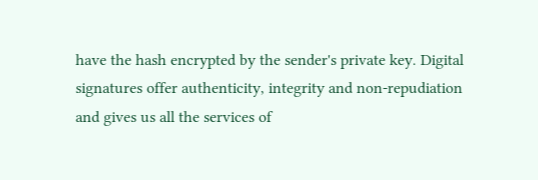have the hash encrypted by the sender's private key. Digital signatures offer authenticity, integrity and non-repudiation and gives us all the services of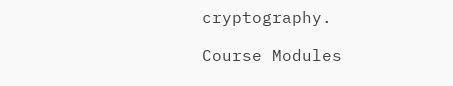cryptography.

Course Modules